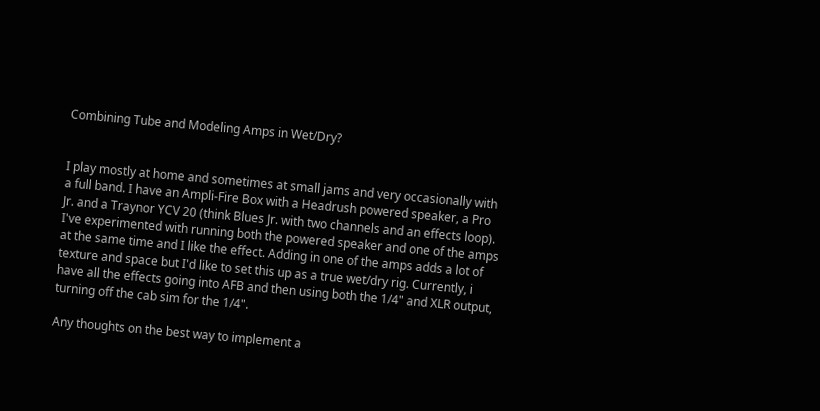Combining Tube and Modeling Amps in Wet/Dry?


I play mostly at home and sometimes at small jams and very occasionally with a full band. I have an Ampli-Fire Box with a Headrush powered speaker, a Pro Jr. and a Traynor YCV 20 (think Blues Jr. with two channels and an effects loop). I've experimented with running both the powered speaker and one of the amps at the same time and I like the effect. Adding in one of the amps adds a lot of texture and space but I'd like to set this up as a true wet/dry rig. Currently, i have all the effects going into AFB and then using both the 1/4" and XLR output, turning off the cab sim for the 1/4".

Any thoughts on the best way to implement a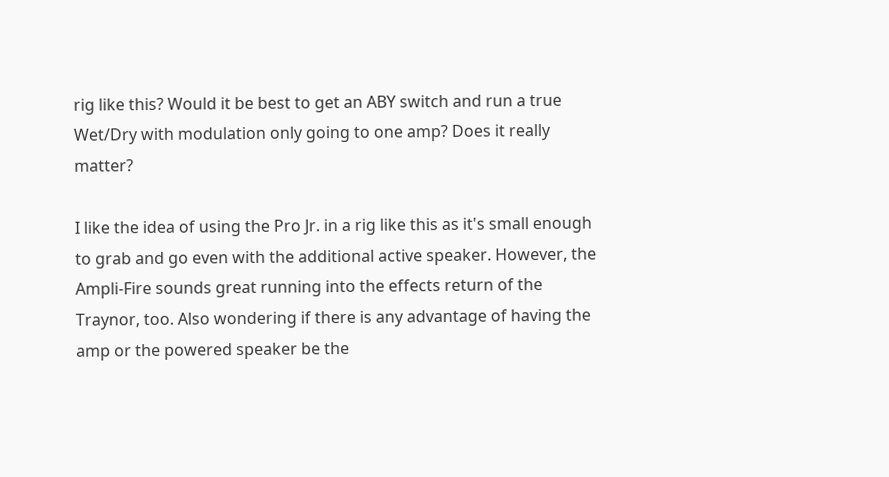rig like this? Would it be best to get an ABY switch and run a true Wet/Dry with modulation only going to one amp? Does it really matter?

I like the idea of using the Pro Jr. in a rig like this as it's small enough to grab and go even with the additional active speaker. However, the Ampli-Fire sounds great running into the effects return of the Traynor, too. Also wondering if there is any advantage of having the amp or the powered speaker be the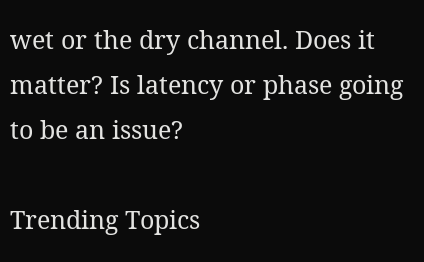wet or the dry channel. Does it matter? Is latency or phase going to be an issue?

Trending Topics